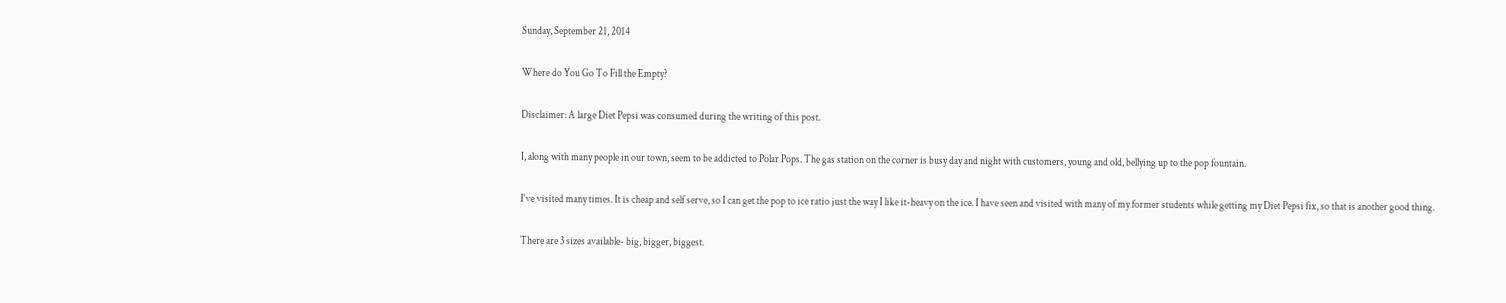Sunday, September 21, 2014

Where do You Go To Fill the Empty?

Disclaimer: A large Diet Pepsi was consumed during the writing of this post.

I, along with many people in our town, seem to be addicted to Polar Pops. The gas station on the corner is busy day and night with customers, young and old, bellying up to the pop fountain.

I've visited many times. It is cheap and self serve, so I can get the pop to ice ratio just the way I like it-heavy on the ice. I have seen and visited with many of my former students while getting my Diet Pepsi fix, so that is another good thing.

There are 3 sizes available- big, bigger, biggest.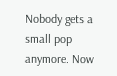Nobody gets a small pop anymore. Now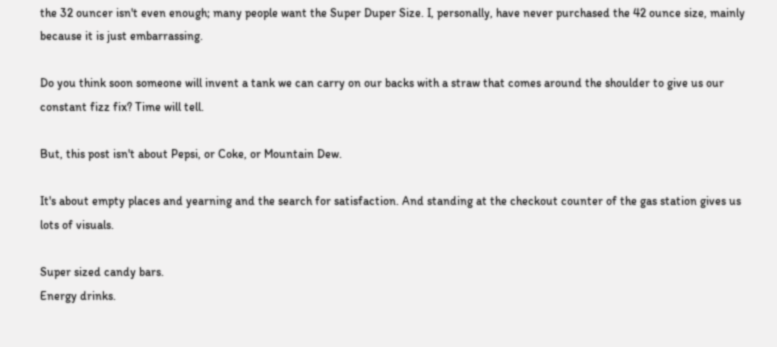the 32 ouncer isn't even enough; many people want the Super Duper Size. I, personally, have never purchased the 42 ounce size, mainly because it is just embarrassing.

Do you think soon someone will invent a tank we can carry on our backs with a straw that comes around the shoulder to give us our constant fizz fix? Time will tell.

But, this post isn't about Pepsi, or Coke, or Mountain Dew.

It's about empty places and yearning and the search for satisfaction. And standing at the checkout counter of the gas station gives us lots of visuals.

Super sized candy bars.
Energy drinks.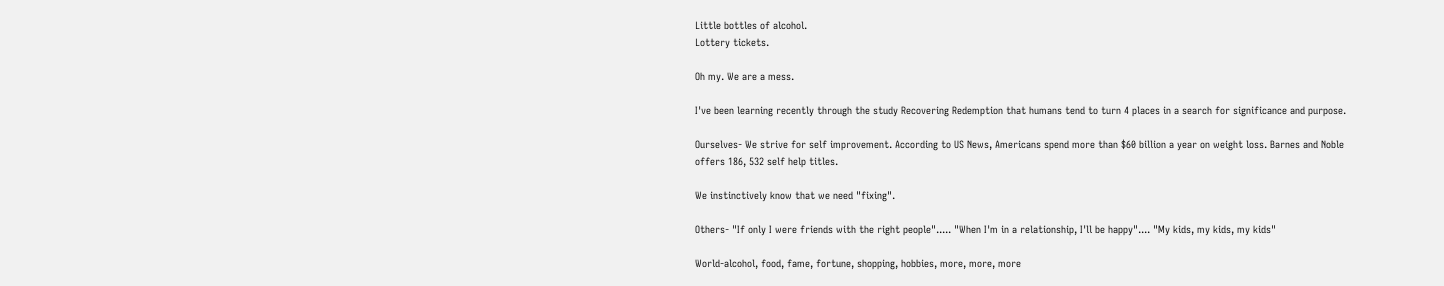Little bottles of alcohol.
Lottery tickets.

Oh my. We are a mess.

I've been learning recently through the study Recovering Redemption that humans tend to turn 4 places in a search for significance and purpose.

Ourselves- We strive for self improvement. According to US News, Americans spend more than $60 billion a year on weight loss. Barnes and Noble offers 186, 532 self help titles.

We instinctively know that we need "fixing".

Others- "If only I were friends with the right people"..... "When I'm in a relationship, I'll be happy".... "My kids, my kids, my kids"

World-alcohol, food, fame, fortune, shopping, hobbies, more, more, more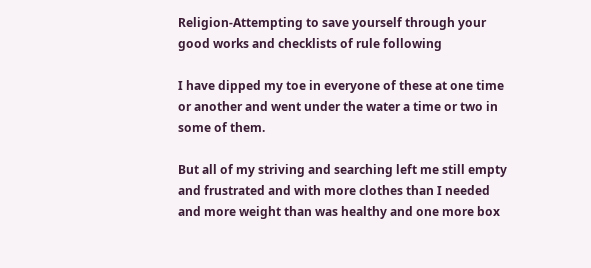Religion-Attempting to save yourself through your good works and checklists of rule following

I have dipped my toe in everyone of these at one time or another and went under the water a time or two in some of them.

But all of my striving and searching left me still empty and frustrated and with more clothes than I needed and more weight than was healthy and one more box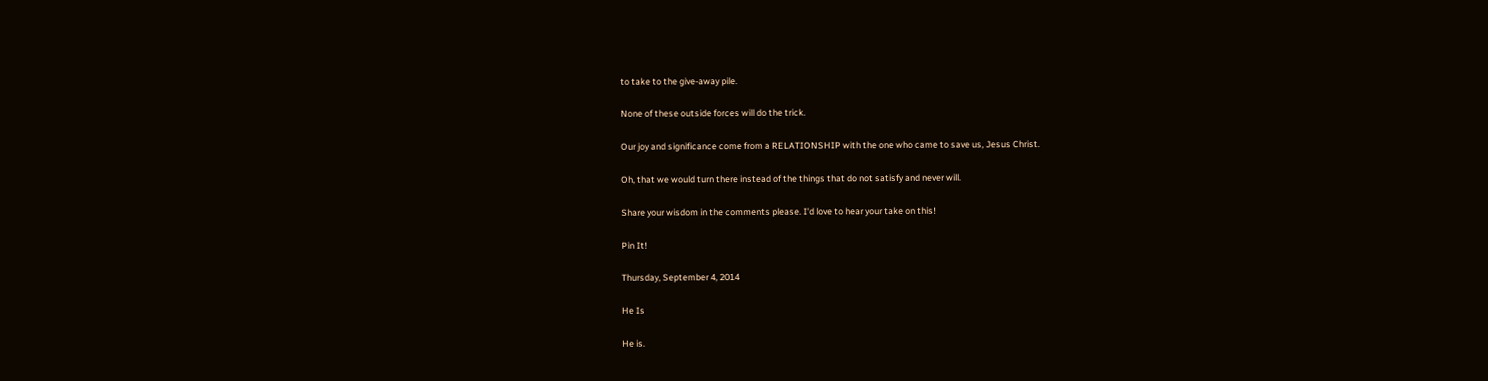to take to the give-away pile.

None of these outside forces will do the trick.

Our joy and significance come from a RELATIONSHIP with the one who came to save us, Jesus Christ.

Oh, that we would turn there instead of the things that do not satisfy and never will.

Share your wisdom in the comments please. I'd love to hear your take on this!

Pin It!

Thursday, September 4, 2014

He Is

He is.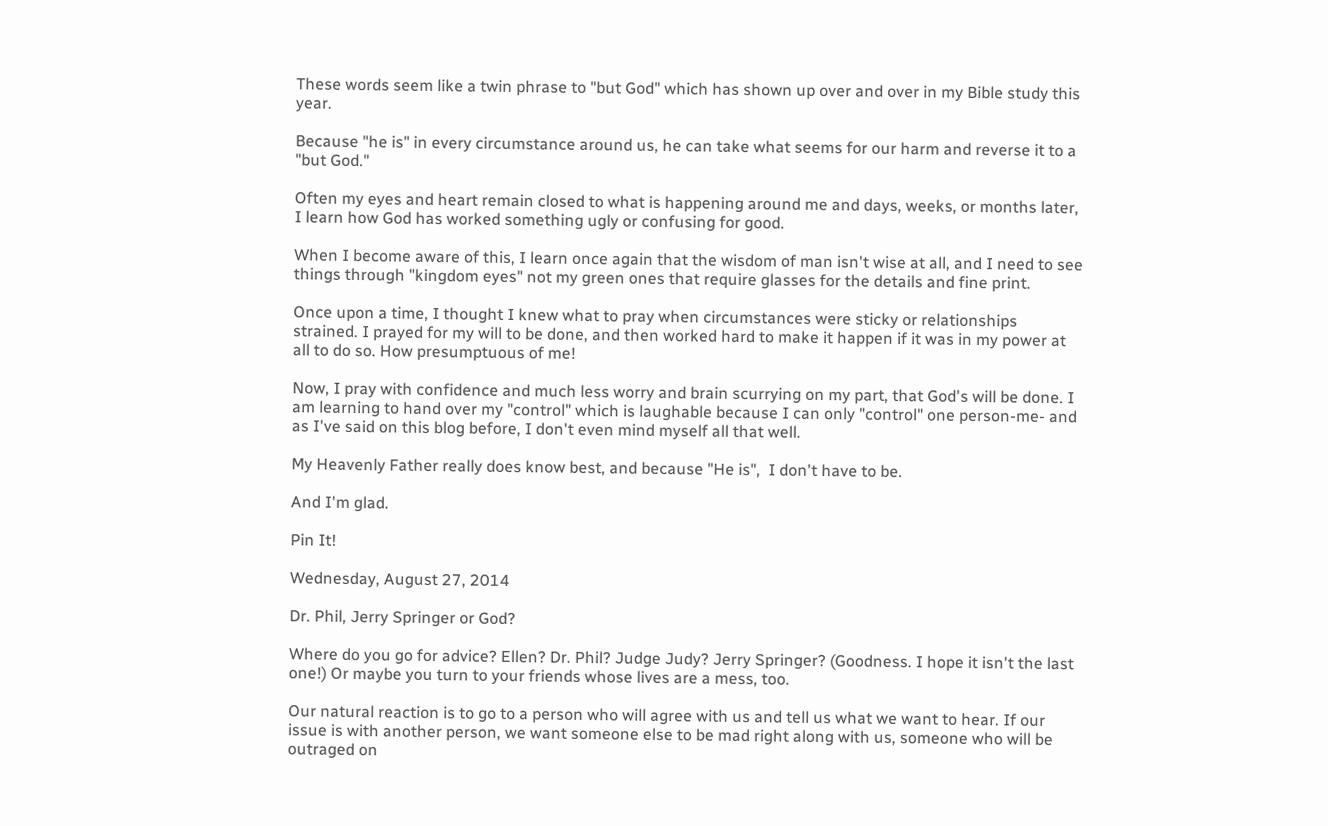These words seem like a twin phrase to "but God" which has shown up over and over in my Bible study this year.

Because "he is" in every circumstance around us, he can take what seems for our harm and reverse it to a "but God."

Often my eyes and heart remain closed to what is happening around me and days, weeks, or months later, I learn how God has worked something ugly or confusing for good.

When I become aware of this, I learn once again that the wisdom of man isn't wise at all, and I need to see things through "kingdom eyes" not my green ones that require glasses for the details and fine print.

Once upon a time, I thought I knew what to pray when circumstances were sticky or relationships strained. I prayed for my will to be done, and then worked hard to make it happen if it was in my power at all to do so. How presumptuous of me!

Now, I pray with confidence and much less worry and brain scurrying on my part, that God's will be done. I am learning to hand over my "control" which is laughable because I can only "control" one person-me- and as I've said on this blog before, I don't even mind myself all that well.

My Heavenly Father really does know best, and because "He is",  I don't have to be.

And I'm glad.

Pin It!

Wednesday, August 27, 2014

Dr. Phil, Jerry Springer or God?

Where do you go for advice? Ellen? Dr. Phil? Judge Judy? Jerry Springer? (Goodness. I hope it isn't the last one!) Or maybe you turn to your friends whose lives are a mess, too.

Our natural reaction is to go to a person who will agree with us and tell us what we want to hear. If our issue is with another person, we want someone else to be mad right along with us, someone who will be outraged on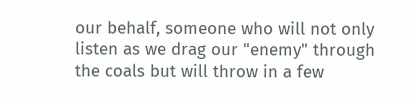our behalf, someone who will not only listen as we drag our "enemy" through the coals but will throw in a few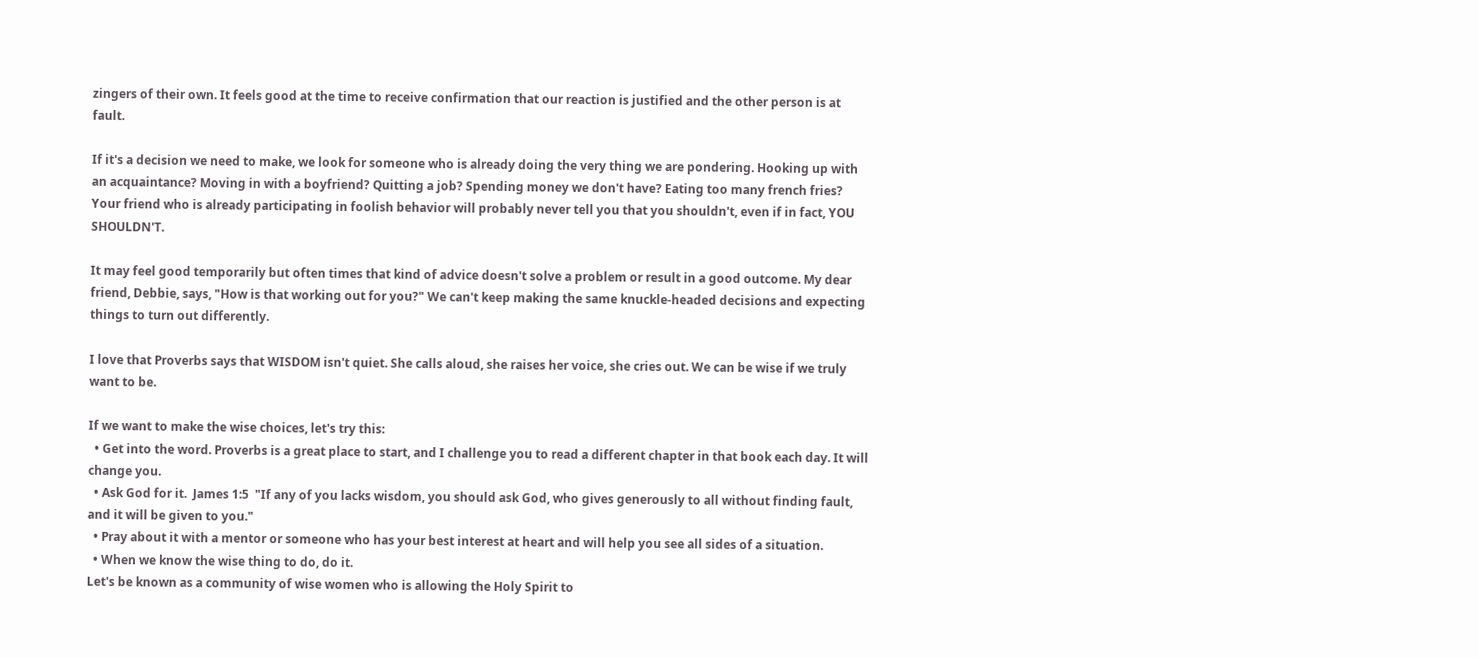zingers of their own. It feels good at the time to receive confirmation that our reaction is justified and the other person is at fault.

If it's a decision we need to make, we look for someone who is already doing the very thing we are pondering. Hooking up with an acquaintance? Moving in with a boyfriend? Quitting a job? Spending money we don't have? Eating too many french fries? Your friend who is already participating in foolish behavior will probably never tell you that you shouldn't, even if in fact, YOU SHOULDN'T.

It may feel good temporarily but often times that kind of advice doesn't solve a problem or result in a good outcome. My dear friend, Debbie, says, "How is that working out for you?" We can't keep making the same knuckle-headed decisions and expecting things to turn out differently.

I love that Proverbs says that WISDOM isn't quiet. She calls aloud, she raises her voice, she cries out. We can be wise if we truly want to be.

If we want to make the wise choices, let's try this:
  • Get into the word. Proverbs is a great place to start, and I challenge you to read a different chapter in that book each day. It will change you.
  • Ask God for it.  James 1:5  "If any of you lacks wisdom, you should ask God, who gives generously to all without finding fault, and it will be given to you."
  • Pray about it with a mentor or someone who has your best interest at heart and will help you see all sides of a situation.
  • When we know the wise thing to do, do it.
Let's be known as a community of wise women who is allowing the Holy Spirit to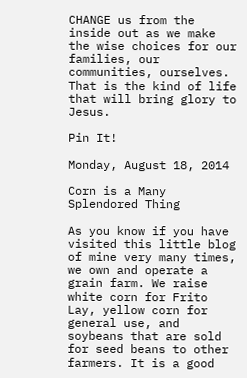CHANGE us from the inside out as we make the wise choices for our families, our communities, ourselves.  That is the kind of life that will bring glory to Jesus.

Pin It!

Monday, August 18, 2014

Corn is a Many Splendored Thing

As you know if you have visited this little blog of mine very many times, we own and operate a grain farm. We raise white corn for Frito Lay, yellow corn for general use, and soybeans that are sold for seed beans to other farmers. It is a good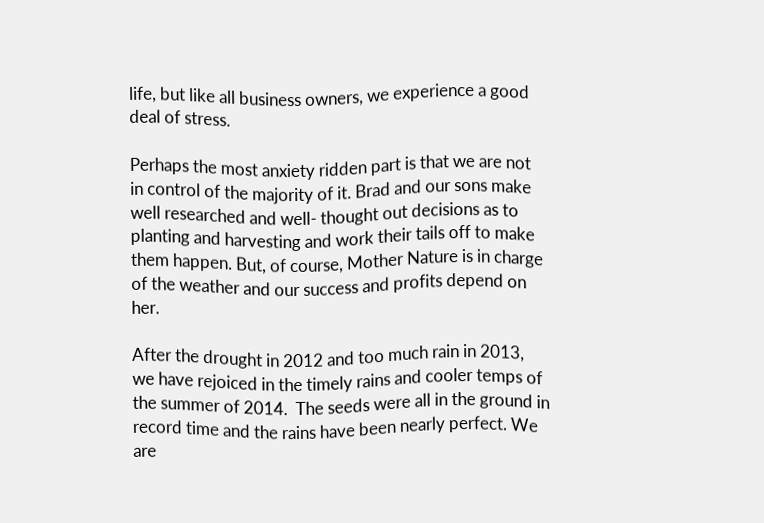life, but like all business owners, we experience a good deal of stress.

Perhaps the most anxiety ridden part is that we are not in control of the majority of it. Brad and our sons make well researched and well- thought out decisions as to planting and harvesting and work their tails off to make them happen. But, of course, Mother Nature is in charge of the weather and our success and profits depend on her.

After the drought in 2012 and too much rain in 2013, we have rejoiced in the timely rains and cooler temps of the summer of 2014.  The seeds were all in the ground in record time and the rains have been nearly perfect. We are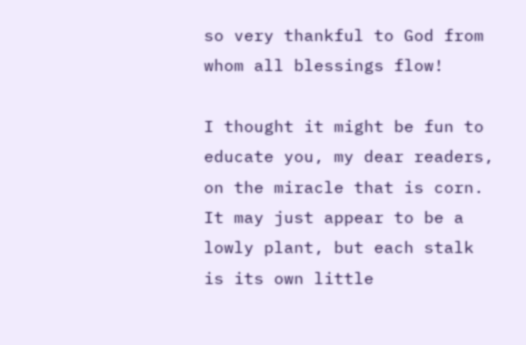so very thankful to God from whom all blessings flow!

I thought it might be fun to educate you, my dear readers, on the miracle that is corn. It may just appear to be a lowly plant, but each stalk is its own little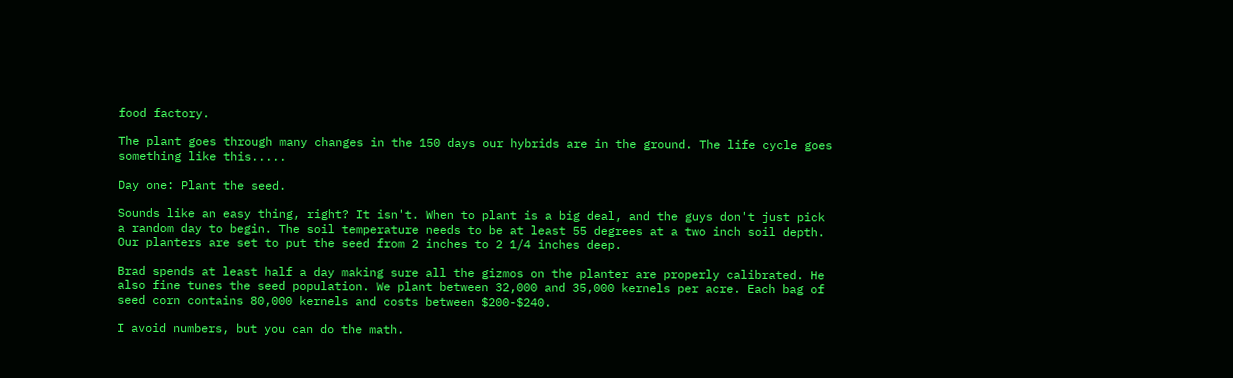food factory.

The plant goes through many changes in the 150 days our hybrids are in the ground. The life cycle goes something like this.....

Day one: Plant the seed.

Sounds like an easy thing, right? It isn't. When to plant is a big deal, and the guys don't just pick a random day to begin. The soil temperature needs to be at least 55 degrees at a two inch soil depth. Our planters are set to put the seed from 2 inches to 2 1/4 inches deep.

Brad spends at least half a day making sure all the gizmos on the planter are properly calibrated. He also fine tunes the seed population. We plant between 32,000 and 35,000 kernels per acre. Each bag of seed corn contains 80,000 kernels and costs between $200-$240.

I avoid numbers, but you can do the math.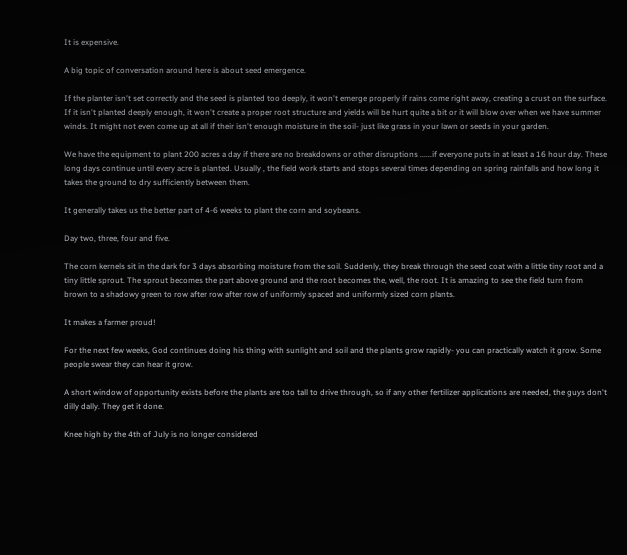It is expensive.

A big topic of conversation around here is about seed emergence.

If the planter isn't set correctly and the seed is planted too deeply, it won't emerge properly if rains come right away, creating a crust on the surface. If it isn't planted deeply enough, it won't create a proper root structure and yields will be hurt quite a bit or it will blow over when we have summer winds. It might not even come up at all if their isn't enough moisture in the soil- just like grass in your lawn or seeds in your garden.

We have the equipment to plant 200 acres a day if there are no breakdowns or other disruptions ......if everyone puts in at least a 16 hour day. These long days continue until every acre is planted. Usually , the field work starts and stops several times depending on spring rainfalls and how long it takes the ground to dry sufficiently between them.

It generally takes us the better part of 4-6 weeks to plant the corn and soybeans.

Day two, three, four and five.

The corn kernels sit in the dark for 3 days absorbing moisture from the soil. Suddenly, they break through the seed coat with a little tiny root and a tiny little sprout. The sprout becomes the part above ground and the root becomes the, well, the root. It is amazing to see the field turn from brown to a shadowy green to row after row after row of uniformly spaced and uniformly sized corn plants.

It makes a farmer proud!

For the next few weeks, God continues doing his thing with sunlight and soil and the plants grow rapidly- you can practically watch it grow. Some people swear they can hear it grow.

A short window of opportunity exists before the plants are too tall to drive through, so if any other fertilizer applications are needed, the guys don't dilly dally. They get it done.

Knee high by the 4th of July is no longer considered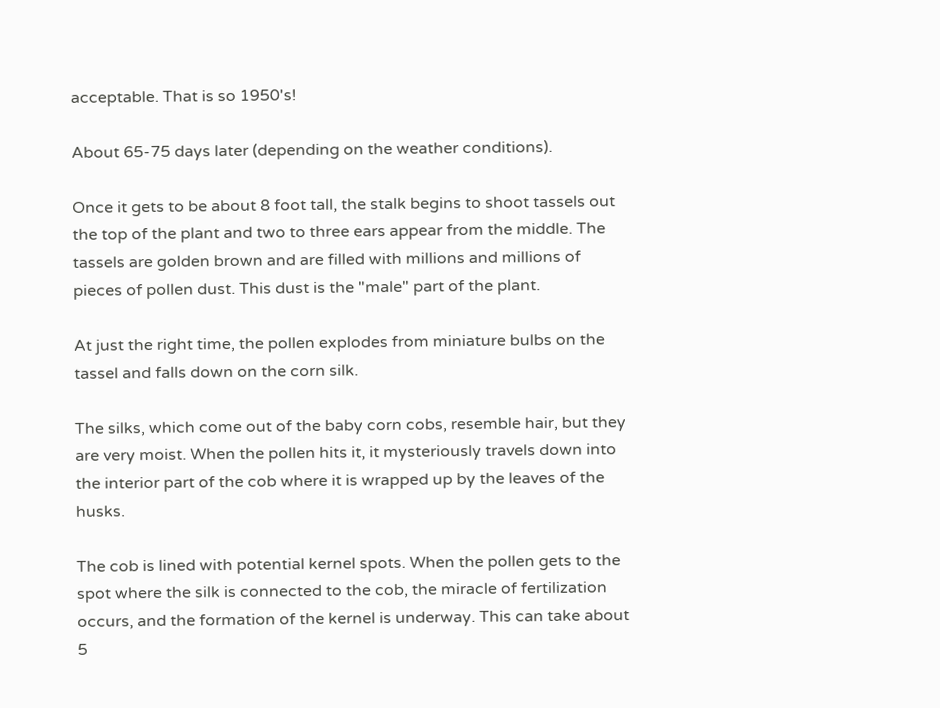acceptable. That is so 1950's!

About 65-75 days later (depending on the weather conditions).

Once it gets to be about 8 foot tall, the stalk begins to shoot tassels out the top of the plant and two to three ears appear from the middle. The tassels are golden brown and are filled with millions and millions of pieces of pollen dust. This dust is the "male" part of the plant.

At just the right time, the pollen explodes from miniature bulbs on the tassel and falls down on the corn silk.

The silks, which come out of the baby corn cobs, resemble hair, but they are very moist. When the pollen hits it, it mysteriously travels down into the interior part of the cob where it is wrapped up by the leaves of the husks.

The cob is lined with potential kernel spots. When the pollen gets to the spot where the silk is connected to the cob, the miracle of fertilization occurs, and the formation of the kernel is underway. This can take about 5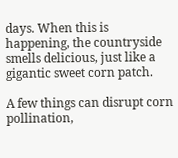days. When this is happening, the countryside smells delicious, just like a gigantic sweet corn patch.

A few things can disrupt corn pollination,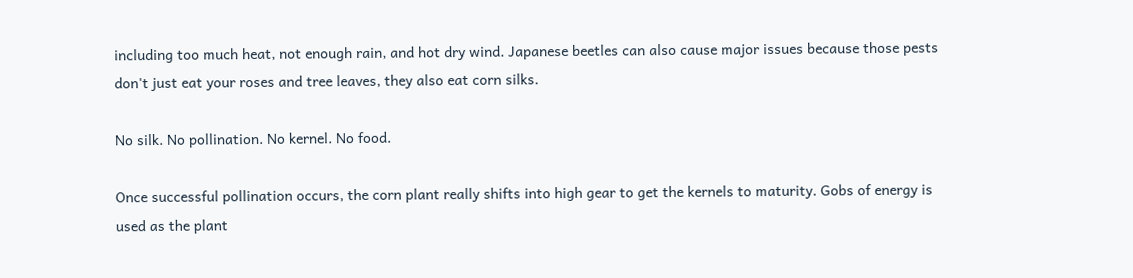including too much heat, not enough rain, and hot dry wind. Japanese beetles can also cause major issues because those pests don't just eat your roses and tree leaves, they also eat corn silks.

No silk. No pollination. No kernel. No food.

Once successful pollination occurs, the corn plant really shifts into high gear to get the kernels to maturity. Gobs of energy is used as the plant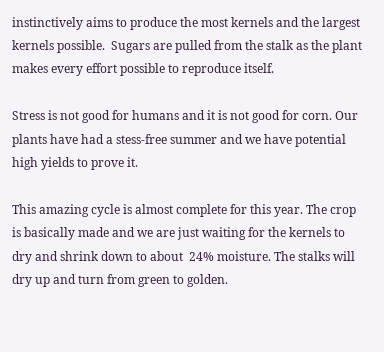instinctively aims to produce the most kernels and the largest kernels possible.  Sugars are pulled from the stalk as the plant makes every effort possible to reproduce itself.

Stress is not good for humans and it is not good for corn. Our plants have had a stess-free summer and we have potential high yields to prove it.

This amazing cycle is almost complete for this year. The crop is basically made and we are just waiting for the kernels to dry and shrink down to about  24% moisture. The stalks will dry up and turn from green to golden.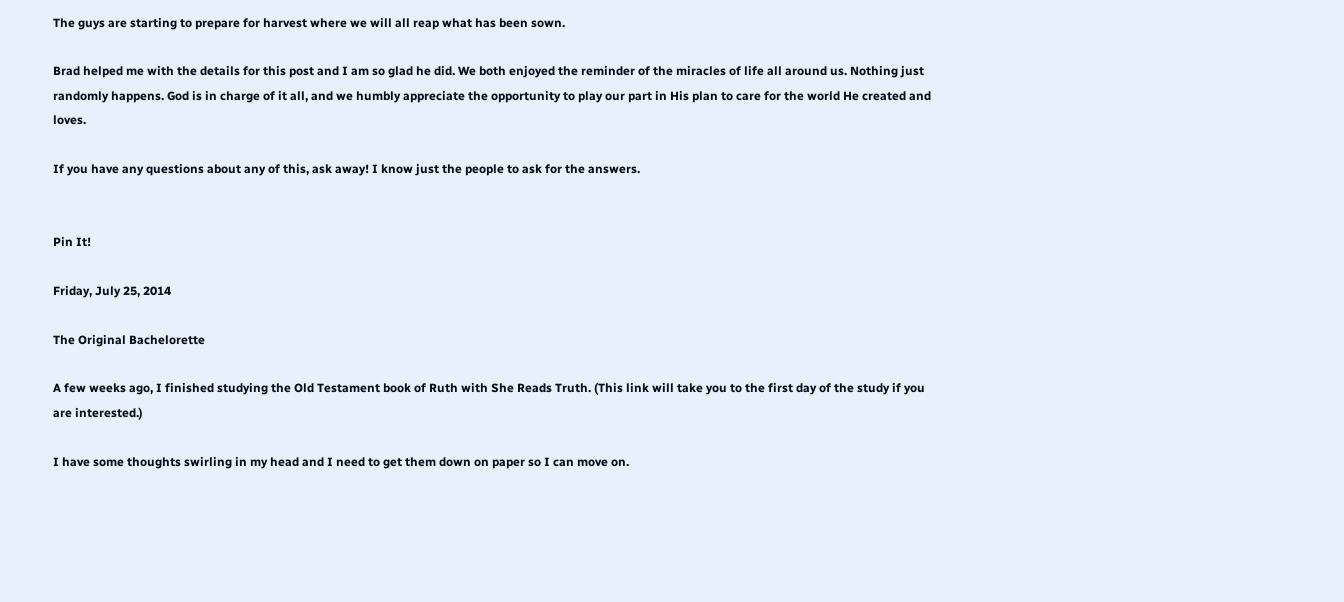The guys are starting to prepare for harvest where we will all reap what has been sown.

Brad helped me with the details for this post and I am so glad he did. We both enjoyed the reminder of the miracles of life all around us. Nothing just randomly happens. God is in charge of it all, and we humbly appreciate the opportunity to play our part in His plan to care for the world He created and loves.

If you have any questions about any of this, ask away! I know just the people to ask for the answers.


Pin It!

Friday, July 25, 2014

The Original Bachelorette

A few weeks ago, I finished studying the Old Testament book of Ruth with She Reads Truth. (This link will take you to the first day of the study if you are interested.)

I have some thoughts swirling in my head and I need to get them down on paper so I can move on.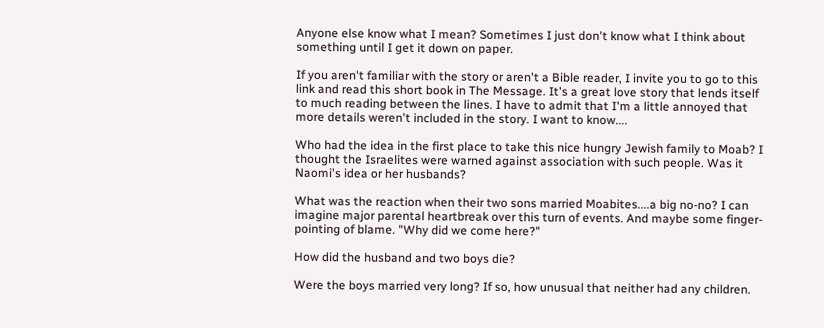Anyone else know what I mean? Sometimes I just don't know what I think about something until I get it down on paper.

If you aren't familiar with the story or aren't a Bible reader, I invite you to go to this link and read this short book in The Message. It's a great love story that lends itself to much reading between the lines. I have to admit that I'm a little annoyed that more details weren't included in the story. I want to know....

Who had the idea in the first place to take this nice hungry Jewish family to Moab? I thought the Israelites were warned against association with such people. Was it Naomi's idea or her husbands?

What was the reaction when their two sons married Moabites....a big no-no? I can imagine major parental heartbreak over this turn of events. And maybe some finger-pointing of blame. "Why did we come here?"

How did the husband and two boys die?

Were the boys married very long? If so, how unusual that neither had any children.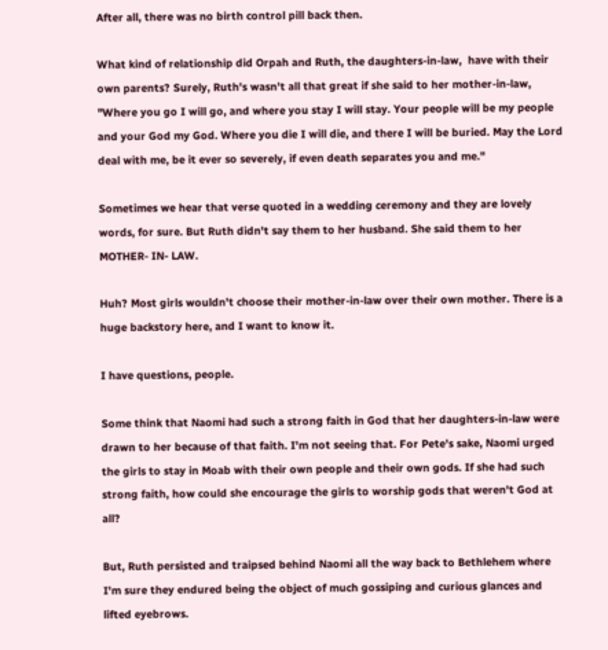After all, there was no birth control pill back then.

What kind of relationship did Orpah and Ruth, the daughters-in-law,  have with their own parents? Surely, Ruth's wasn't all that great if she said to her mother-in-law, "Where you go I will go, and where you stay I will stay. Your people will be my people and your God my God. Where you die I will die, and there I will be buried. May the Lord deal with me, be it ever so severely, if even death separates you and me."

Sometimes we hear that verse quoted in a wedding ceremony and they are lovely words, for sure. But Ruth didn't say them to her husband. She said them to her MOTHER- IN- LAW.

Huh? Most girls wouldn't choose their mother-in-law over their own mother. There is a huge backstory here, and I want to know it.

I have questions, people.

Some think that Naomi had such a strong faith in God that her daughters-in-law were drawn to her because of that faith. I'm not seeing that. For Pete's sake, Naomi urged the girls to stay in Moab with their own people and their own gods. If she had such strong faith, how could she encourage the girls to worship gods that weren't God at all?

But, Ruth persisted and traipsed behind Naomi all the way back to Bethlehem where I'm sure they endured being the object of much gossiping and curious glances and lifted eyebrows.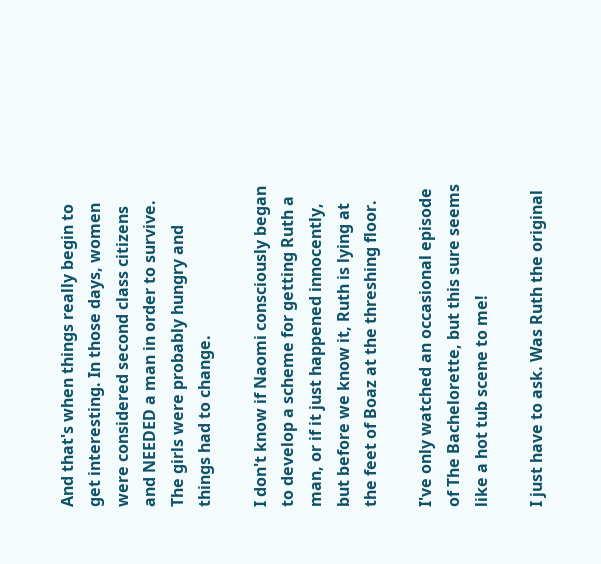And that's when things really begin to get interesting. In those days, women were considered second class citizens and NEEDED a man in order to survive. The girls were probably hungry and things had to change.

I don't know if Naomi consciously began to develop a scheme for getting Ruth a man, or if it just happened innocently, but before we know it, Ruth is lying at the feet of Boaz at the threshing floor.

I've only watched an occasional episode of The Bachelorette, but this sure seems like a hot tub scene to me!

I just have to ask. Was Ruth the original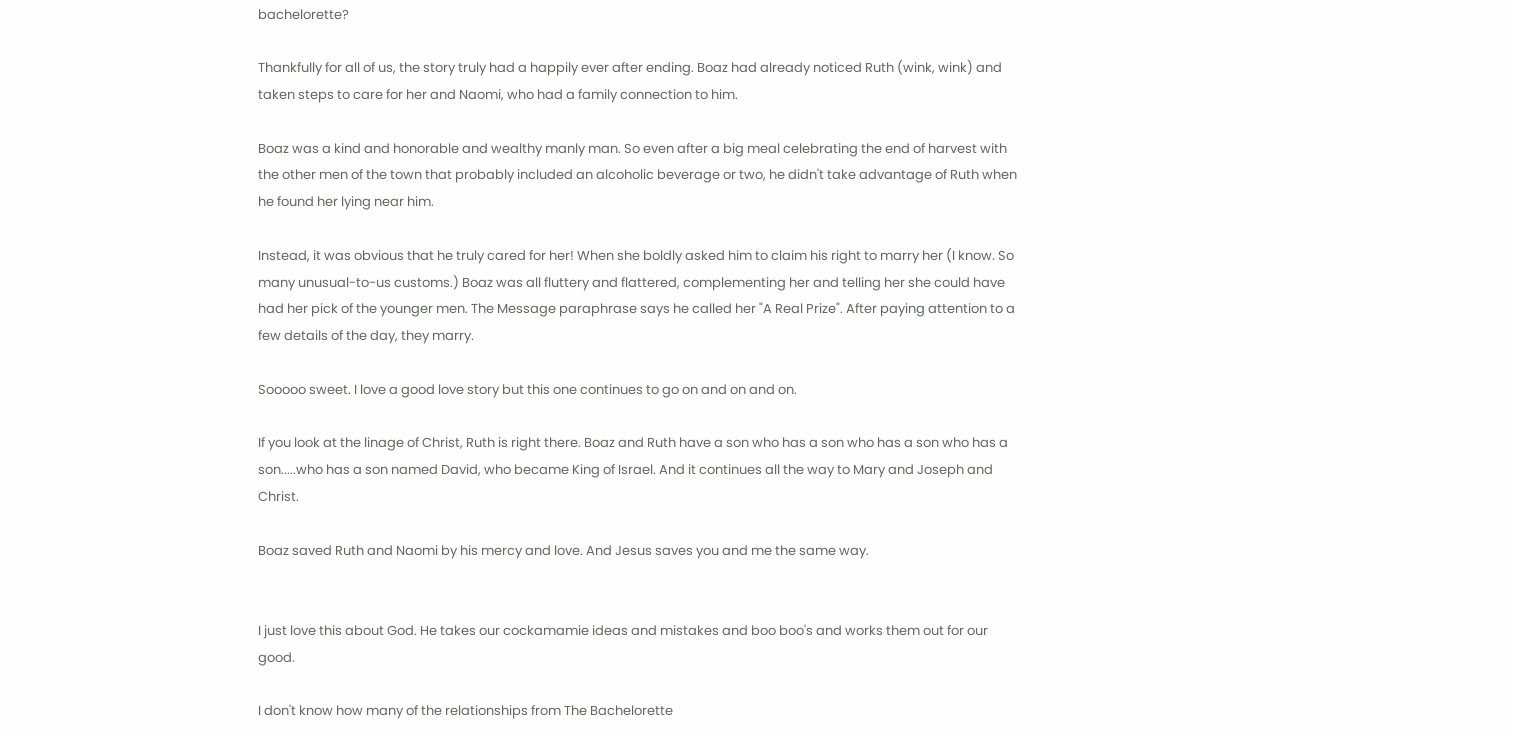bachelorette?

Thankfully for all of us, the story truly had a happily ever after ending. Boaz had already noticed Ruth (wink, wink) and taken steps to care for her and Naomi, who had a family connection to him.

Boaz was a kind and honorable and wealthy manly man. So even after a big meal celebrating the end of harvest with the other men of the town that probably included an alcoholic beverage or two, he didn't take advantage of Ruth when he found her lying near him.

Instead, it was obvious that he truly cared for her! When she boldly asked him to claim his right to marry her (I know. So many unusual-to-us customs.) Boaz was all fluttery and flattered, complementing her and telling her she could have had her pick of the younger men. The Message paraphrase says he called her "A Real Prize". After paying attention to a few details of the day, they marry.

Sooooo sweet. I love a good love story but this one continues to go on and on and on.

If you look at the linage of Christ, Ruth is right there. Boaz and Ruth have a son who has a son who has a son who has a son.....who has a son named David, who became King of Israel. And it continues all the way to Mary and Joseph and Christ.

Boaz saved Ruth and Naomi by his mercy and love. And Jesus saves you and me the same way.


I just love this about God. He takes our cockamamie ideas and mistakes and boo boo's and works them out for our good.

I don't know how many of the relationships from The Bachelorette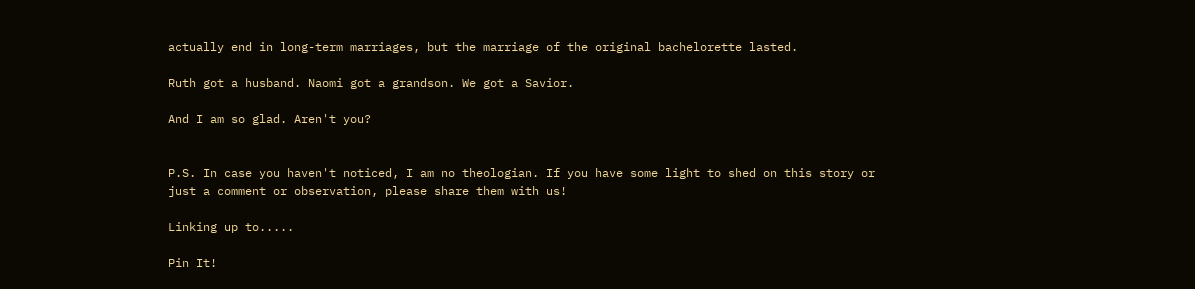actually end in long-term marriages, but the marriage of the original bachelorette lasted.

Ruth got a husband. Naomi got a grandson. We got a Savior.

And I am so glad. Aren't you?


P.S. In case you haven't noticed, I am no theologian. If you have some light to shed on this story or just a comment or observation, please share them with us!

Linking up to.....

Pin It!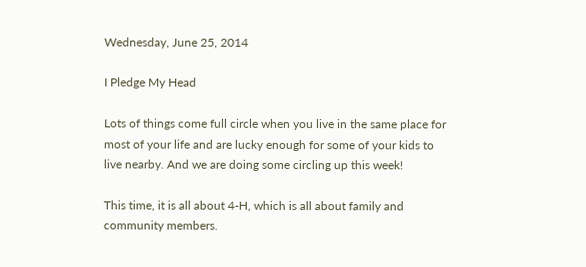Wednesday, June 25, 2014

I Pledge My Head

Lots of things come full circle when you live in the same place for most of your life and are lucky enough for some of your kids to live nearby. And we are doing some circling up this week!

This time, it is all about 4-H, which is all about family and community members.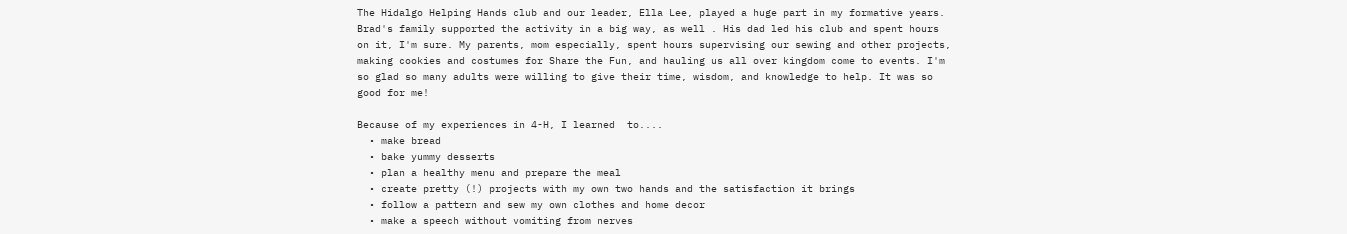The Hidalgo Helping Hands club and our leader, Ella Lee, played a huge part in my formative years. Brad's family supported the activity in a big way, as well . His dad led his club and spent hours on it, I'm sure. My parents, mom especially, spent hours supervising our sewing and other projects, making cookies and costumes for Share the Fun, and hauling us all over kingdom come to events. I'm so glad so many adults were willing to give their time, wisdom, and knowledge to help. It was so good for me!

Because of my experiences in 4-H, I learned  to....
  • make bread
  • bake yummy desserts
  • plan a healthy menu and prepare the meal
  • create pretty (!) projects with my own two hands and the satisfaction it brings
  • follow a pattern and sew my own clothes and home decor
  • make a speech without vomiting from nerves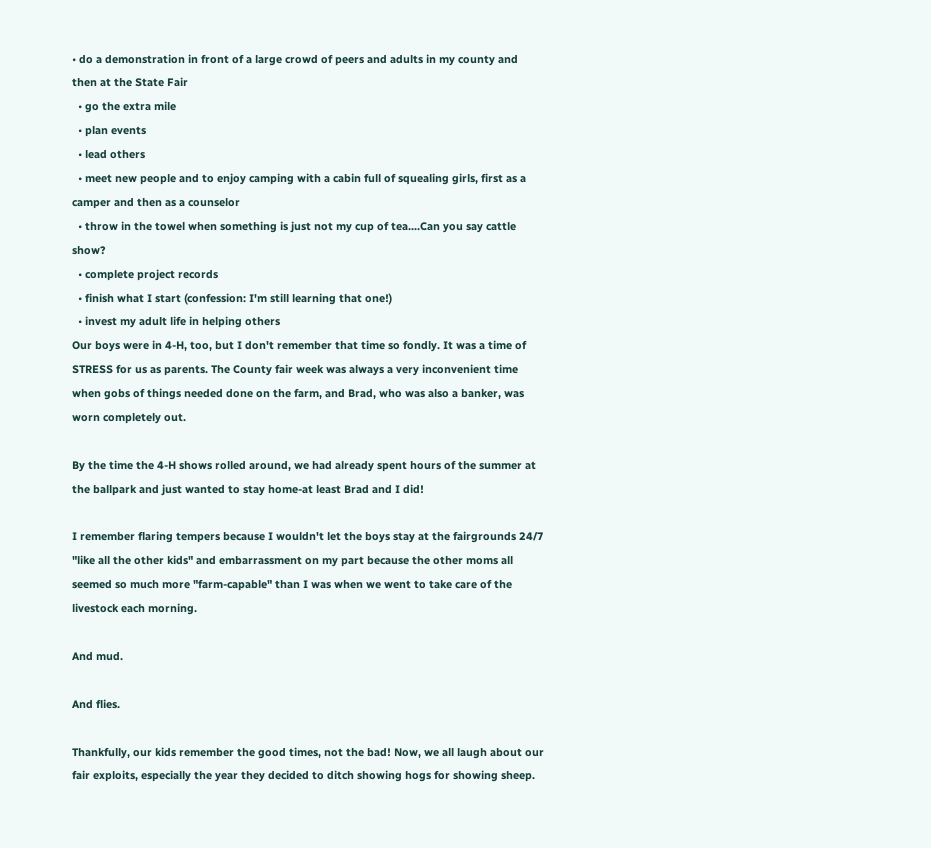• do a demonstration in front of a large crowd of peers and adults in my county and then at the State Fair
  • go the extra mile
  • plan events
  • lead others
  • meet new people and to enjoy camping with a cabin full of squealing girls, first as a camper and then as a counselor
  • throw in the towel when something is just not my cup of tea....Can you say cattle show?
  • complete project records
  • finish what I start (confession: I'm still learning that one!)
  • invest my adult life in helping others
Our boys were in 4-H, too, but I don't remember that time so fondly. It was a time of STRESS for us as parents. The County fair week was always a very inconvenient time when gobs of things needed done on the farm, and Brad, who was also a banker, was worn completely out.

By the time the 4-H shows rolled around, we had already spent hours of the summer at the ballpark and just wanted to stay home-at least Brad and I did!

I remember flaring tempers because I wouldn't let the boys stay at the fairgrounds 24/7 "like all the other kids" and embarrassment on my part because the other moms all seemed so much more "farm-capable" than I was when we went to take care of the livestock each morning.

And mud.

And flies.

Thankfully, our kids remember the good times, not the bad! Now, we all laugh about our fair exploits, especially the year they decided to ditch showing hogs for showing sheep.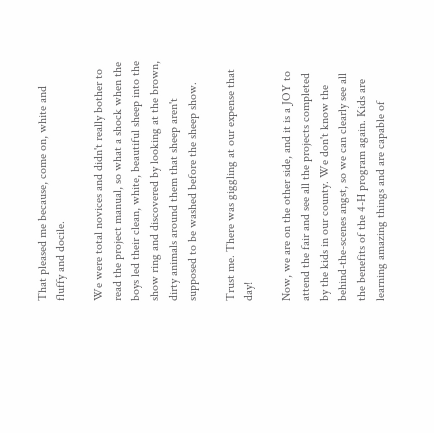That pleased me because, come on, white and fluffy and docile.

We were total novices and didn't really bother to read the project manual, so what a shock when the boys led their clean, white, beautiful sheep into the show ring and discovered by looking at the brown, dirty animals around them that sheep aren't supposed to be washed before the sheep show.

Trust me. There was giggling at our expense that day!

Now, we are on the other side, and it is a JOY to attend the fair and see all the projects completed by the kids in our county. We don't know the behind-the-scenes angst, so we can clearly see all the benefits of the 4-H program again. Kids are learning amazing things and are capable of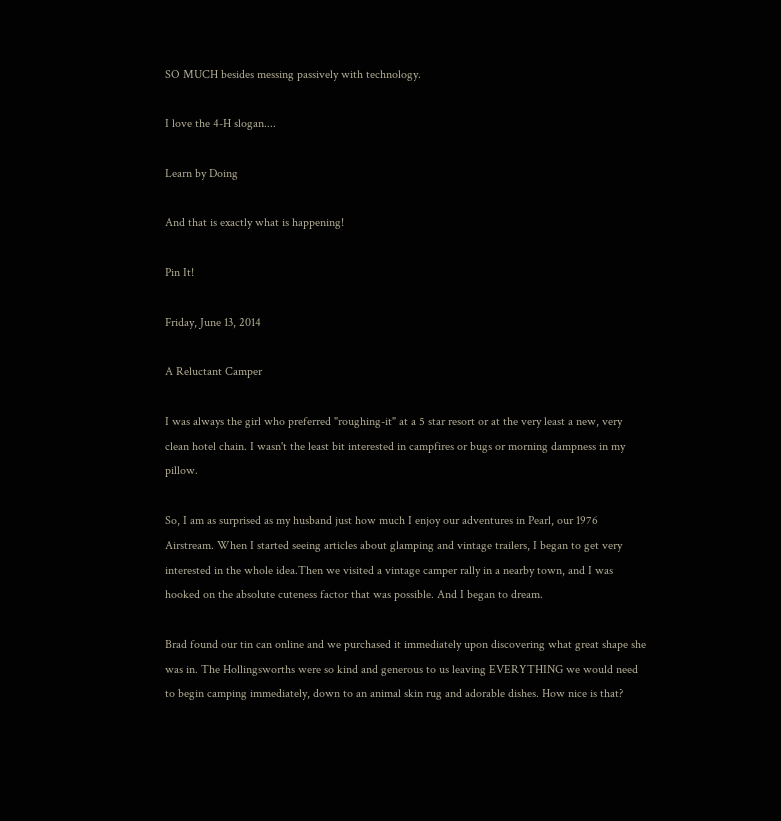SO MUCH besides messing passively with technology.

I love the 4-H slogan....

Learn by Doing

And that is exactly what is happening!

Pin It!

Friday, June 13, 2014

A Reluctant Camper

I was always the girl who preferred "roughing-it" at a 5 star resort or at the very least a new, very clean hotel chain. I wasn't the least bit interested in campfires or bugs or morning dampness in my pillow.

So, I am as surprised as my husband just how much I enjoy our adventures in Pearl, our 1976 Airstream. When I started seeing articles about glamping and vintage trailers, I began to get very interested in the whole idea.Then we visited a vintage camper rally in a nearby town, and I was hooked on the absolute cuteness factor that was possible. And I began to dream.

Brad found our tin can online and we purchased it immediately upon discovering what great shape she was in. The Hollingsworths were so kind and generous to us leaving EVERYTHING we would need to begin camping immediately, down to an animal skin rug and adorable dishes. How nice is that?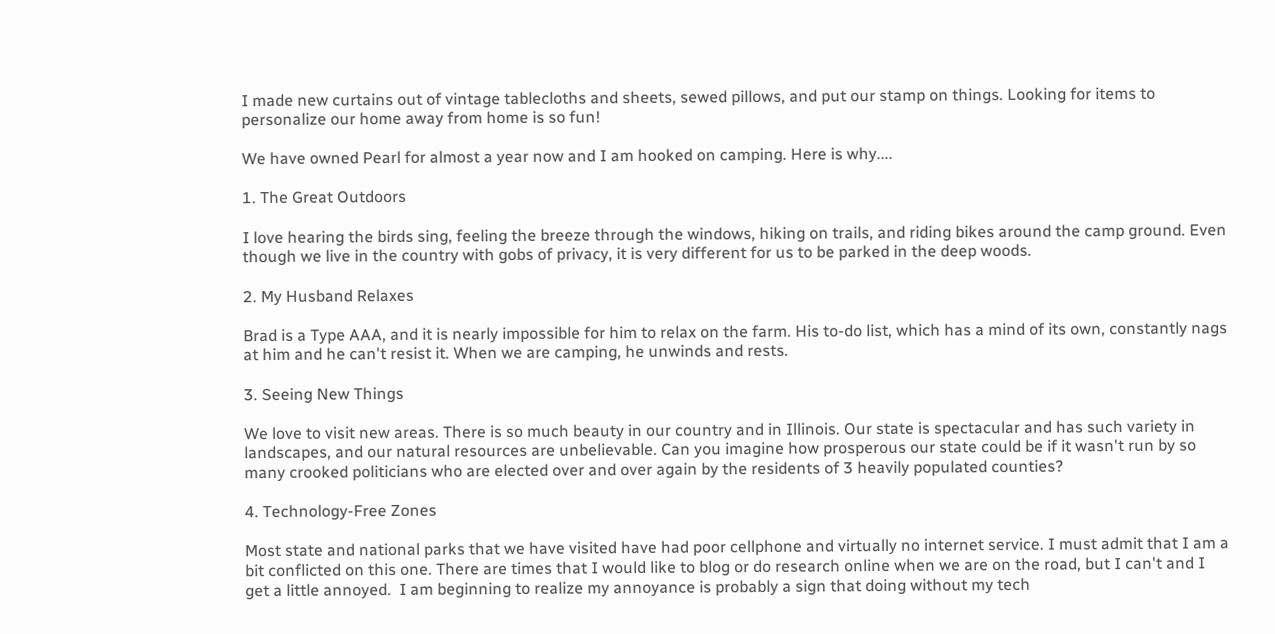I made new curtains out of vintage tablecloths and sheets, sewed pillows, and put our stamp on things. Looking for items to personalize our home away from home is so fun!

We have owned Pearl for almost a year now and I am hooked on camping. Here is why....

1. The Great Outdoors

I love hearing the birds sing, feeling the breeze through the windows, hiking on trails, and riding bikes around the camp ground. Even though we live in the country with gobs of privacy, it is very different for us to be parked in the deep woods.

2. My Husband Relaxes

Brad is a Type AAA, and it is nearly impossible for him to relax on the farm. His to-do list, which has a mind of its own, constantly nags at him and he can't resist it. When we are camping, he unwinds and rests.

3. Seeing New Things

We love to visit new areas. There is so much beauty in our country and in Illinois. Our state is spectacular and has such variety in landscapes, and our natural resources are unbelievable. Can you imagine how prosperous our state could be if it wasn't run by so many crooked politicians who are elected over and over again by the residents of 3 heavily populated counties?

4. Technology-Free Zones

Most state and national parks that we have visited have had poor cellphone and virtually no internet service. I must admit that I am a bit conflicted on this one. There are times that I would like to blog or do research online when we are on the road, but I can't and I get a little annoyed.  I am beginning to realize my annoyance is probably a sign that doing without my tech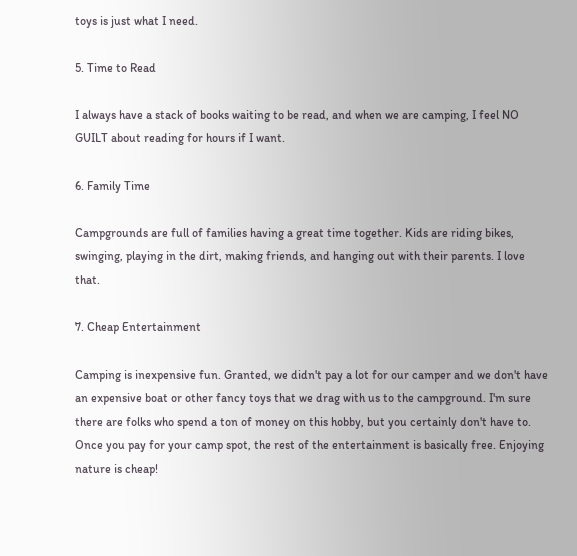toys is just what I need.

5. Time to Read

I always have a stack of books waiting to be read, and when we are camping, I feel NO GUILT about reading for hours if I want.

6. Family Time

Campgrounds are full of families having a great time together. Kids are riding bikes, swinging, playing in the dirt, making friends, and hanging out with their parents. I love that.

7. Cheap Entertainment

Camping is inexpensive fun. Granted, we didn't pay a lot for our camper and we don't have an expensive boat or other fancy toys that we drag with us to the campground. I'm sure there are folks who spend a ton of money on this hobby, but you certainly don't have to. Once you pay for your camp spot, the rest of the entertainment is basically free. Enjoying nature is cheap!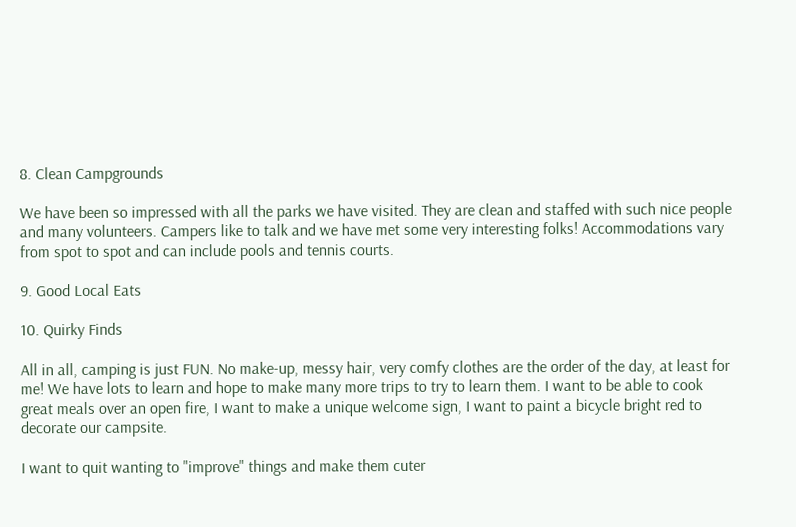8. Clean Campgrounds

We have been so impressed with all the parks we have visited. They are clean and staffed with such nice people and many volunteers. Campers like to talk and we have met some very interesting folks! Accommodations vary from spot to spot and can include pools and tennis courts.

9. Good Local Eats

10. Quirky Finds

All in all, camping is just FUN. No make-up, messy hair, very comfy clothes are the order of the day, at least for me! We have lots to learn and hope to make many more trips to try to learn them. I want to be able to cook great meals over an open fire, I want to make a unique welcome sign, I want to paint a bicycle bright red to decorate our campsite.

I want to quit wanting to "improve" things and make them cuter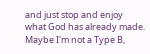and just stop and enjoy what God has already made. Maybe I'm not a Type B,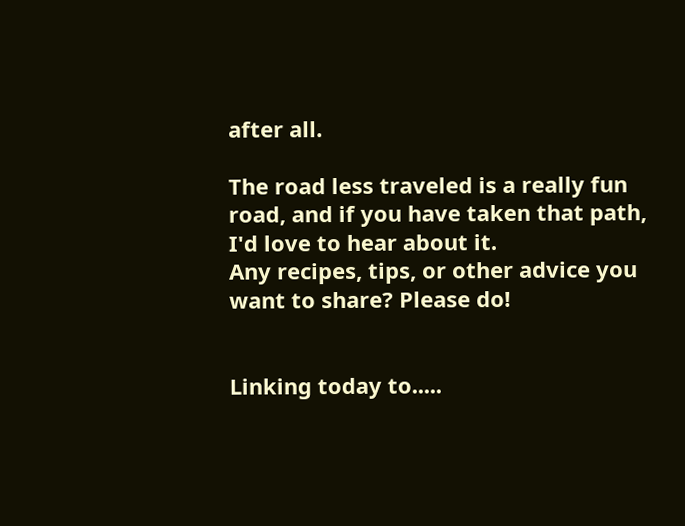after all.

The road less traveled is a really fun road, and if you have taken that path, I'd love to hear about it.
Any recipes, tips, or other advice you want to share? Please do!


Linking today to.....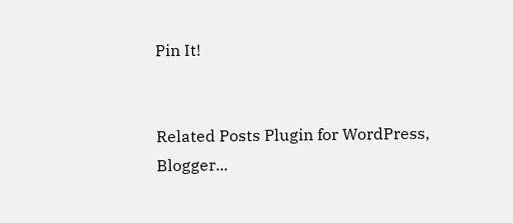Pin It!


Related Posts Plugin for WordPress, Blogger...